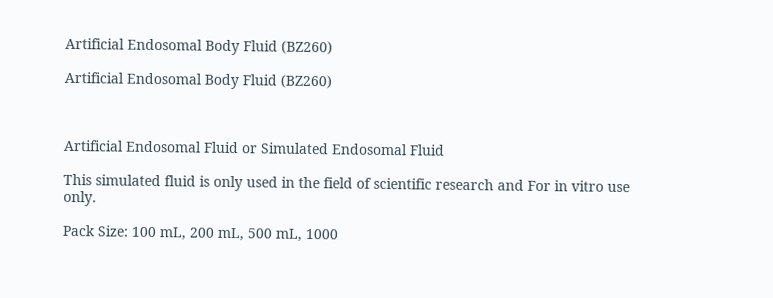Artificial Endosomal Body Fluid (BZ260)

Artificial Endosomal Body Fluid (BZ260)



Artificial Endosomal Fluid or Simulated Endosomal Fluid

This simulated fluid is only used in the field of scientific research and For in vitro use only.

Pack Size: 100 mL, 200 mL, 500 mL, 1000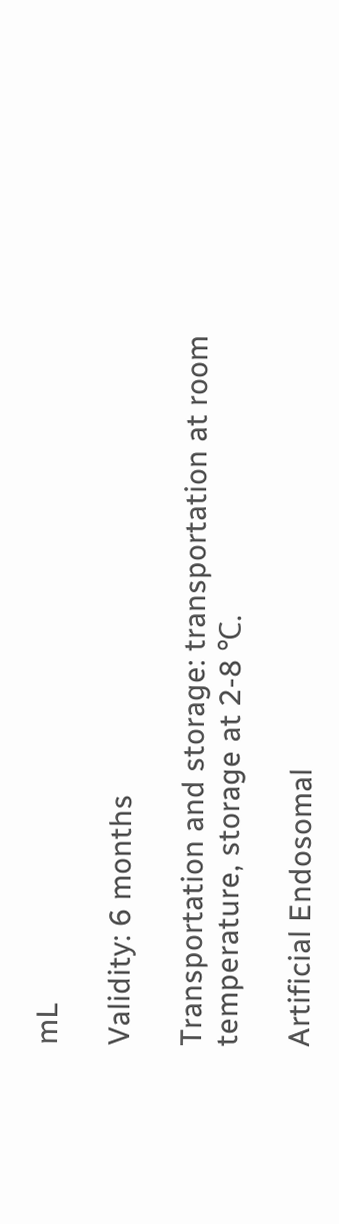mL

Validity: 6 months

Transportation and storage: transportation at room temperature, storage at 2-8 ℃.

Artificial Endosomal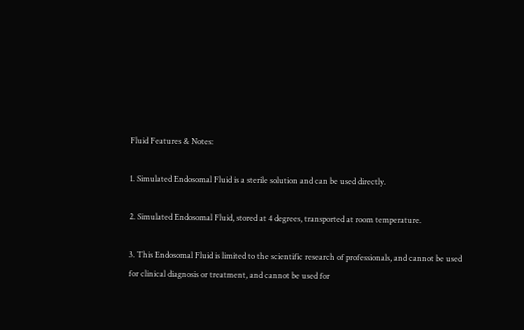Fluid Features & Notes:

1. Simulated Endosomal Fluid is a sterile solution and can be used directly.

2. Simulated Endosomal Fluid, stored at 4 degrees, transported at room temperature.

3. This Endosomal Fluid is limited to the scientific research of professionals, and cannot be used for clinical diagnosis or treatment, and cannot be used for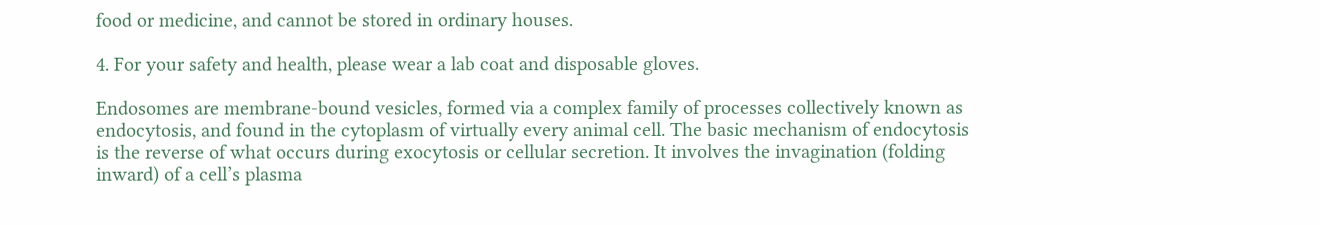food or medicine, and cannot be stored in ordinary houses.

4. For your safety and health, please wear a lab coat and disposable gloves.

Endosomes are membrane-bound vesicles, formed via a complex family of processes collectively known as endocytosis, and found in the cytoplasm of virtually every animal cell. The basic mechanism of endocytosis is the reverse of what occurs during exocytosis or cellular secretion. It involves the invagination (folding inward) of a cell’s plasma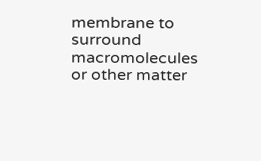membrane to surround macromolecules or other matter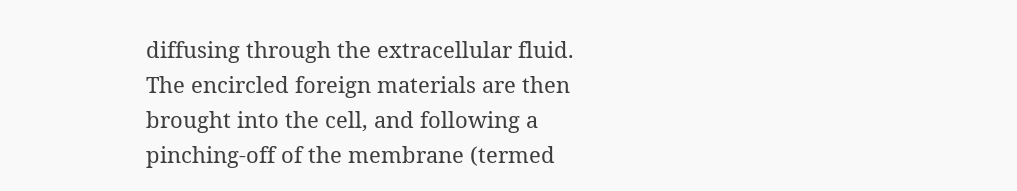diffusing through the extracellular fluid. The encircled foreign materials are then brought into the cell, and following a pinching-off of the membrane (termed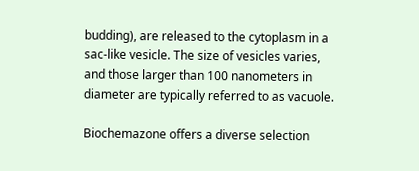budding), are released to the cytoplasm in a sac-like vesicle. The size of vesicles varies, and those larger than 100 nanometers in diameter are typically referred to as vacuole.

Biochemazone offers a diverse selection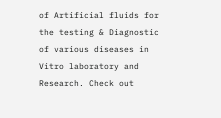of Artificial fluids for the testing & Diagnostic of various diseases in Vitro laboratory and Research. Check out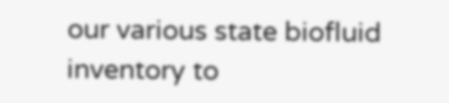our various state biofluid inventory to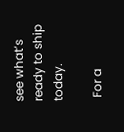see what’s ready to ship today.

 For a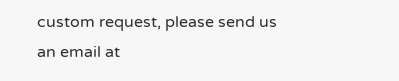custom request, please send us an email at